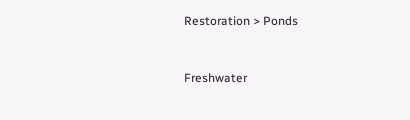Restoration > Ponds


Freshwater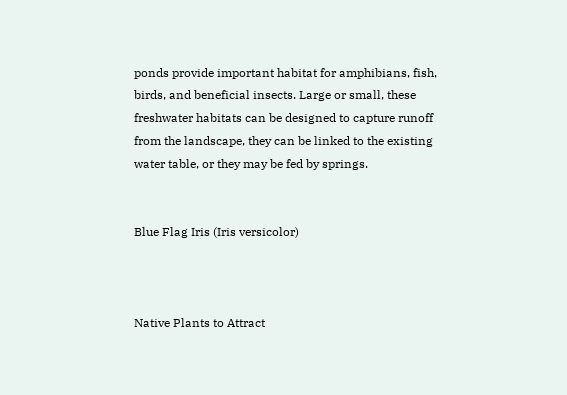ponds provide important habitat for amphibians, fish, birds, and beneficial insects. Large or small, these freshwater habitats can be designed to capture runoff from the landscape, they can be linked to the existing water table, or they may be fed by springs.


Blue Flag Iris (Iris versicolor)



Native Plants to Attract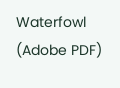Waterfowl (Adobe PDF)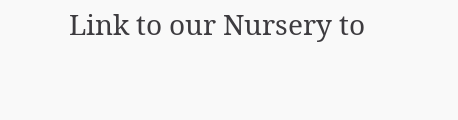Link to our Nursery to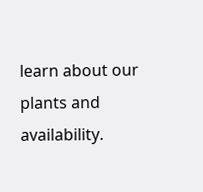learn about our plants and availability.